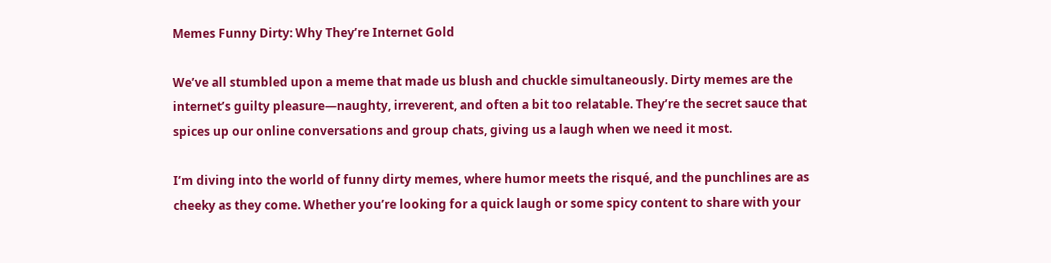Memes Funny Dirty: Why They’re Internet Gold

We’ve all stumbled upon a meme that made us blush and chuckle simultaneously. Dirty memes are the internet’s guilty pleasure—naughty, irreverent, and often a bit too relatable. They’re the secret sauce that spices up our online conversations and group chats, giving us a laugh when we need it most.

I’m diving into the world of funny dirty memes, where humor meets the risqué, and the punchlines are as cheeky as they come. Whether you’re looking for a quick laugh or some spicy content to share with your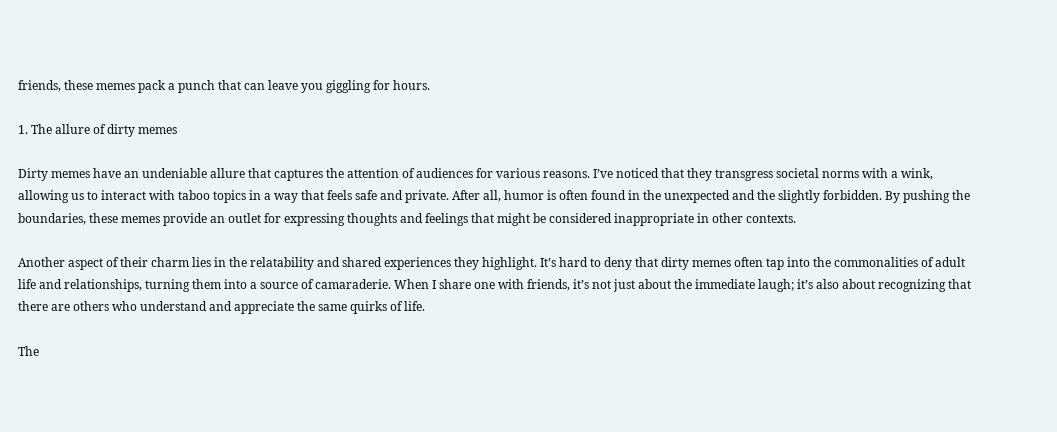friends, these memes pack a punch that can leave you giggling for hours.

1. The allure of dirty memes

Dirty memes have an undeniable allure that captures the attention of audiences for various reasons. I’ve noticed that they transgress societal norms with a wink, allowing us to interact with taboo topics in a way that feels safe and private. After all, humor is often found in the unexpected and the slightly forbidden. By pushing the boundaries, these memes provide an outlet for expressing thoughts and feelings that might be considered inappropriate in other contexts.

Another aspect of their charm lies in the relatability and shared experiences they highlight. It’s hard to deny that dirty memes often tap into the commonalities of adult life and relationships, turning them into a source of camaraderie. When I share one with friends, it’s not just about the immediate laugh; it’s also about recognizing that there are others who understand and appreciate the same quirks of life.

The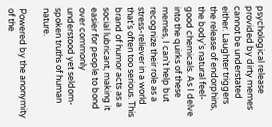psychological release provided by dirty memes cannot be understated either. Laughter triggers the release of endorphins, the body’s natural feel-good chemicals. As I delve into the quirks of these memes, I can’t help but recognize their role as a stress-reliever in a world that’s often too serious. This brand of humor acts as a social lubricant, making it easier for people to bond over commonly understood yet seldom-spoken truths of human nature.

Powered by the anonymity of the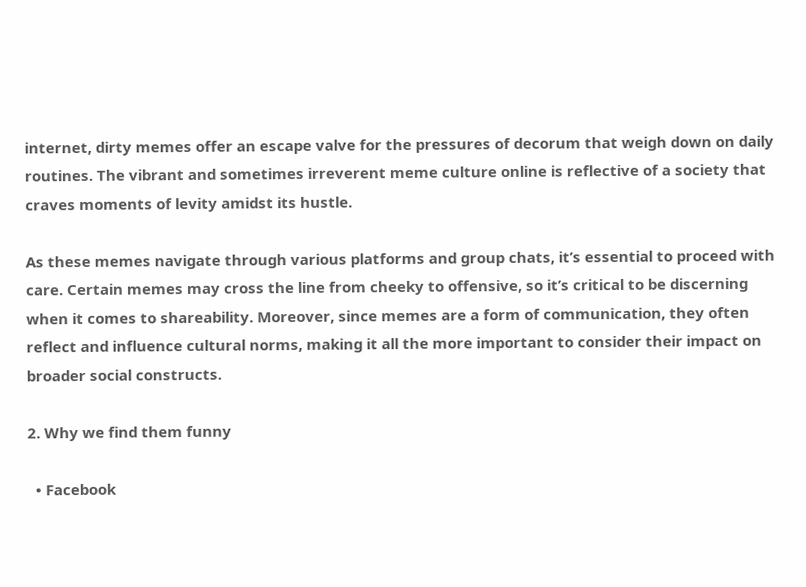internet, dirty memes offer an escape valve for the pressures of decorum that weigh down on daily routines. The vibrant and sometimes irreverent meme culture online is reflective of a society that craves moments of levity amidst its hustle.

As these memes navigate through various platforms and group chats, it’s essential to proceed with care. Certain memes may cross the line from cheeky to offensive, so it’s critical to be discerning when it comes to shareability. Moreover, since memes are a form of communication, they often reflect and influence cultural norms, making it all the more important to consider their impact on broader social constructs.

2. Why we find them funny

  • Facebook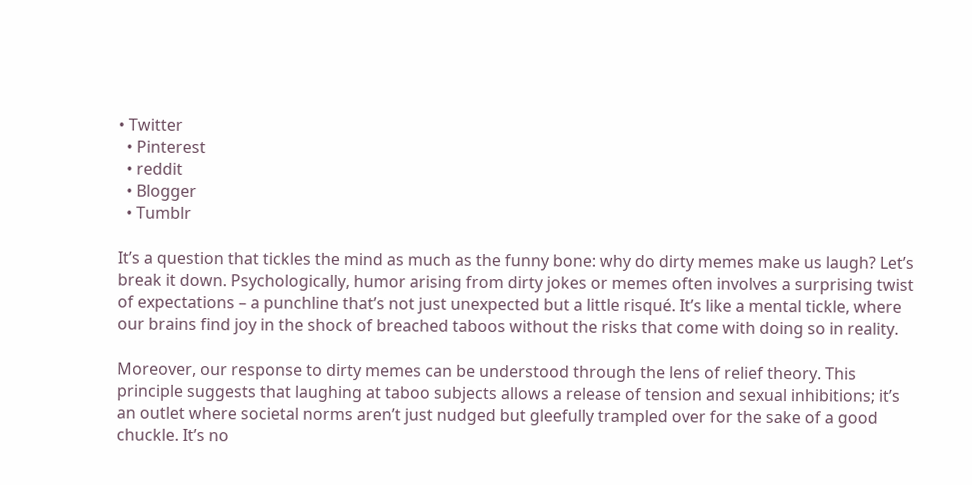• Twitter
  • Pinterest
  • reddit
  • Blogger
  • Tumblr

It’s a question that tickles the mind as much as the funny bone: why do dirty memes make us laugh? Let’s break it down. Psychologically, humor arising from dirty jokes or memes often involves a surprising twist of expectations – a punchline that’s not just unexpected but a little risqué. It’s like a mental tickle, where our brains find joy in the shock of breached taboos without the risks that come with doing so in reality.

Moreover, our response to dirty memes can be understood through the lens of relief theory. This principle suggests that laughing at taboo subjects allows a release of tension and sexual inhibitions; it’s an outlet where societal norms aren’t just nudged but gleefully trampled over for the sake of a good chuckle. It’s no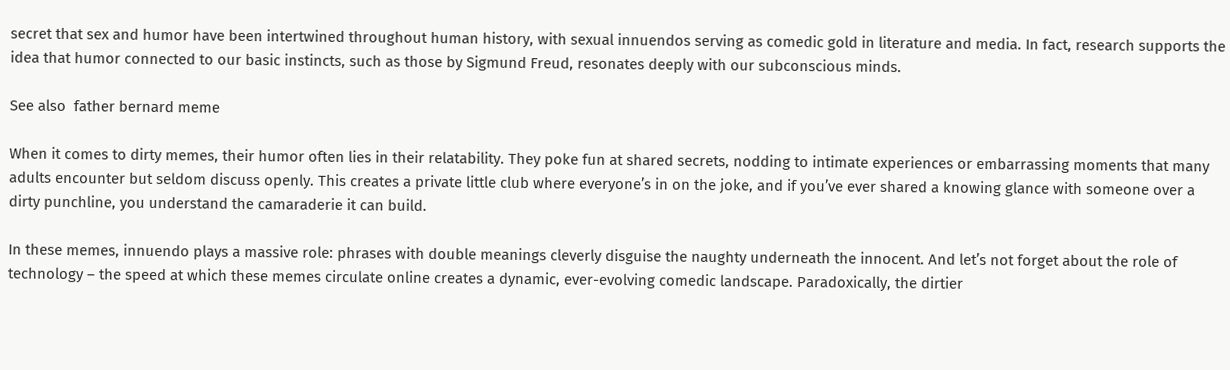secret that sex and humor have been intertwined throughout human history, with sexual innuendos serving as comedic gold in literature and media. In fact, research supports the idea that humor connected to our basic instincts, such as those by Sigmund Freud, resonates deeply with our subconscious minds.

See also  father bernard meme

When it comes to dirty memes, their humor often lies in their relatability. They poke fun at shared secrets, nodding to intimate experiences or embarrassing moments that many adults encounter but seldom discuss openly. This creates a private little club where everyone’s in on the joke, and if you’ve ever shared a knowing glance with someone over a dirty punchline, you understand the camaraderie it can build.

In these memes, innuendo plays a massive role: phrases with double meanings cleverly disguise the naughty underneath the innocent. And let’s not forget about the role of technology – the speed at which these memes circulate online creates a dynamic, ever-evolving comedic landscape. Paradoxically, the dirtier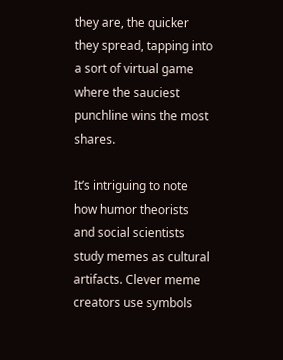they are, the quicker they spread, tapping into a sort of virtual game where the sauciest punchline wins the most shares.

It’s intriguing to note how humor theorists and social scientists study memes as cultural artifacts. Clever meme creators use symbols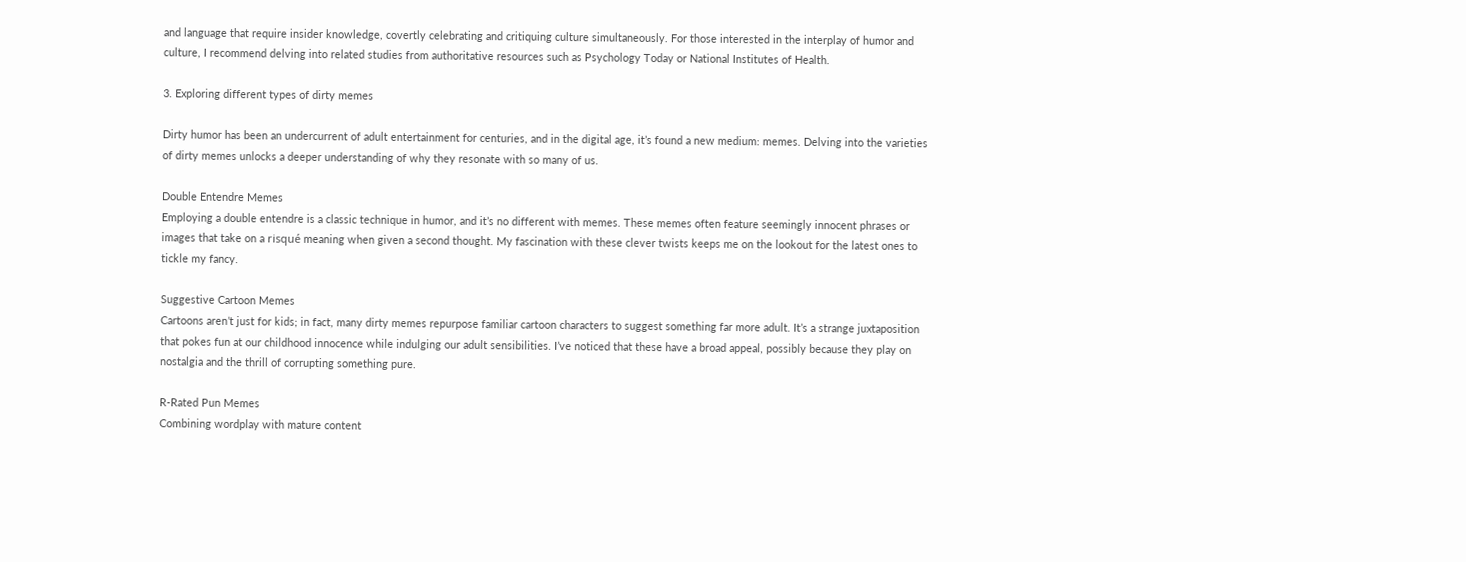and language that require insider knowledge, covertly celebrating and critiquing culture simultaneously. For those interested in the interplay of humor and culture, I recommend delving into related studies from authoritative resources such as Psychology Today or National Institutes of Health.

3. Exploring different types of dirty memes

Dirty humor has been an undercurrent of adult entertainment for centuries, and in the digital age, it’s found a new medium: memes. Delving into the varieties of dirty memes unlocks a deeper understanding of why they resonate with so many of us.

Double Entendre Memes
Employing a double entendre is a classic technique in humor, and it’s no different with memes. These memes often feature seemingly innocent phrases or images that take on a risqué meaning when given a second thought. My fascination with these clever twists keeps me on the lookout for the latest ones to tickle my fancy.

Suggestive Cartoon Memes
Cartoons aren’t just for kids; in fact, many dirty memes repurpose familiar cartoon characters to suggest something far more adult. It’s a strange juxtaposition that pokes fun at our childhood innocence while indulging our adult sensibilities. I’ve noticed that these have a broad appeal, possibly because they play on nostalgia and the thrill of corrupting something pure.

R-Rated Pun Memes
Combining wordplay with mature content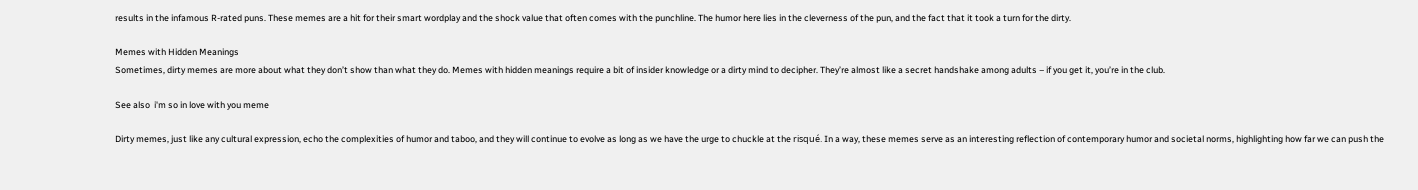results in the infamous R-rated puns. These memes are a hit for their smart wordplay and the shock value that often comes with the punchline. The humor here lies in the cleverness of the pun, and the fact that it took a turn for the dirty.

Memes with Hidden Meanings
Sometimes, dirty memes are more about what they don’t show than what they do. Memes with hidden meanings require a bit of insider knowledge or a dirty mind to decipher. They’re almost like a secret handshake among adults – if you get it, you’re in the club.

See also  i'm so in love with you meme

Dirty memes, just like any cultural expression, echo the complexities of humor and taboo, and they will continue to evolve as long as we have the urge to chuckle at the risqué. In a way, these memes serve as an interesting reflection of contemporary humor and societal norms, highlighting how far we can push the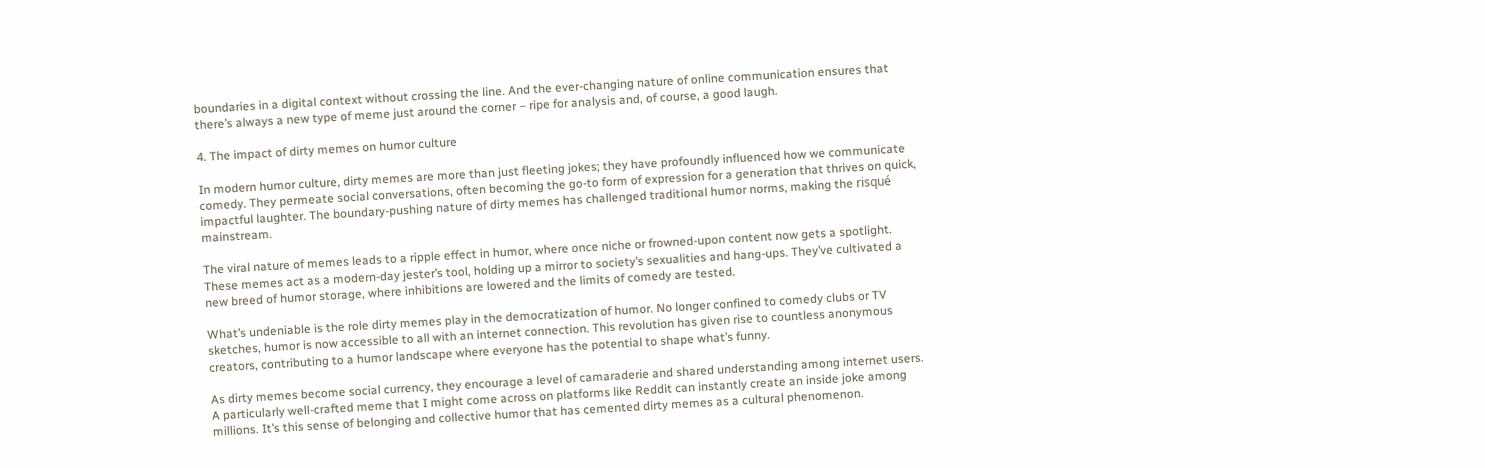boundaries in a digital context without crossing the line. And the ever-changing nature of online communication ensures that there’s always a new type of meme just around the corner – ripe for analysis and, of course, a good laugh.

4. The impact of dirty memes on humor culture

In modern humor culture, dirty memes are more than just fleeting jokes; they have profoundly influenced how we communicate comedy. They permeate social conversations, often becoming the go-to form of expression for a generation that thrives on quick, impactful laughter. The boundary-pushing nature of dirty memes has challenged traditional humor norms, making the risqué mainstream.

The viral nature of memes leads to a ripple effect in humor, where once niche or frowned-upon content now gets a spotlight. These memes act as a modern-day jester’s tool, holding up a mirror to society’s sexualities and hang-ups. They’ve cultivated a new breed of humor storage, where inhibitions are lowered and the limits of comedy are tested.

What’s undeniable is the role dirty memes play in the democratization of humor. No longer confined to comedy clubs or TV sketches, humor is now accessible to all with an internet connection. This revolution has given rise to countless anonymous creators, contributing to a humor landscape where everyone has the potential to shape what’s funny.

As dirty memes become social currency, they encourage a level of camaraderie and shared understanding among internet users. A particularly well-crafted meme that I might come across on platforms like Reddit can instantly create an inside joke among millions. It’s this sense of belonging and collective humor that has cemented dirty memes as a cultural phenomenon.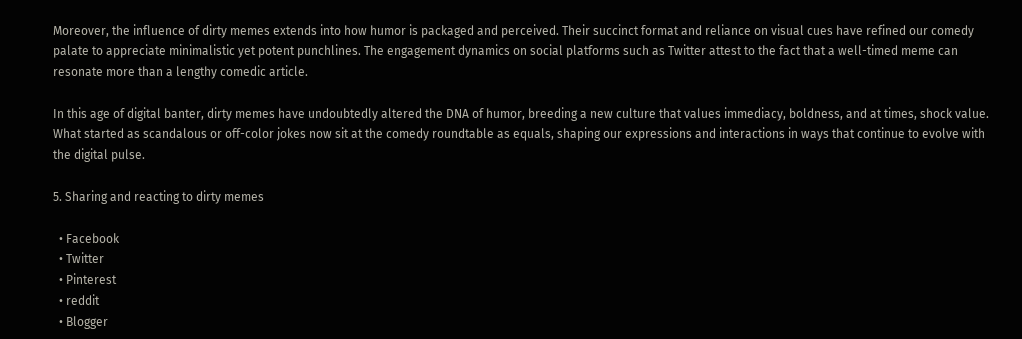Moreover, the influence of dirty memes extends into how humor is packaged and perceived. Their succinct format and reliance on visual cues have refined our comedy palate to appreciate minimalistic yet potent punchlines. The engagement dynamics on social platforms such as Twitter attest to the fact that a well-timed meme can resonate more than a lengthy comedic article.

In this age of digital banter, dirty memes have undoubtedly altered the DNA of humor, breeding a new culture that values immediacy, boldness, and at times, shock value. What started as scandalous or off-color jokes now sit at the comedy roundtable as equals, shaping our expressions and interactions in ways that continue to evolve with the digital pulse.

5. Sharing and reacting to dirty memes

  • Facebook
  • Twitter
  • Pinterest
  • reddit
  • Blogger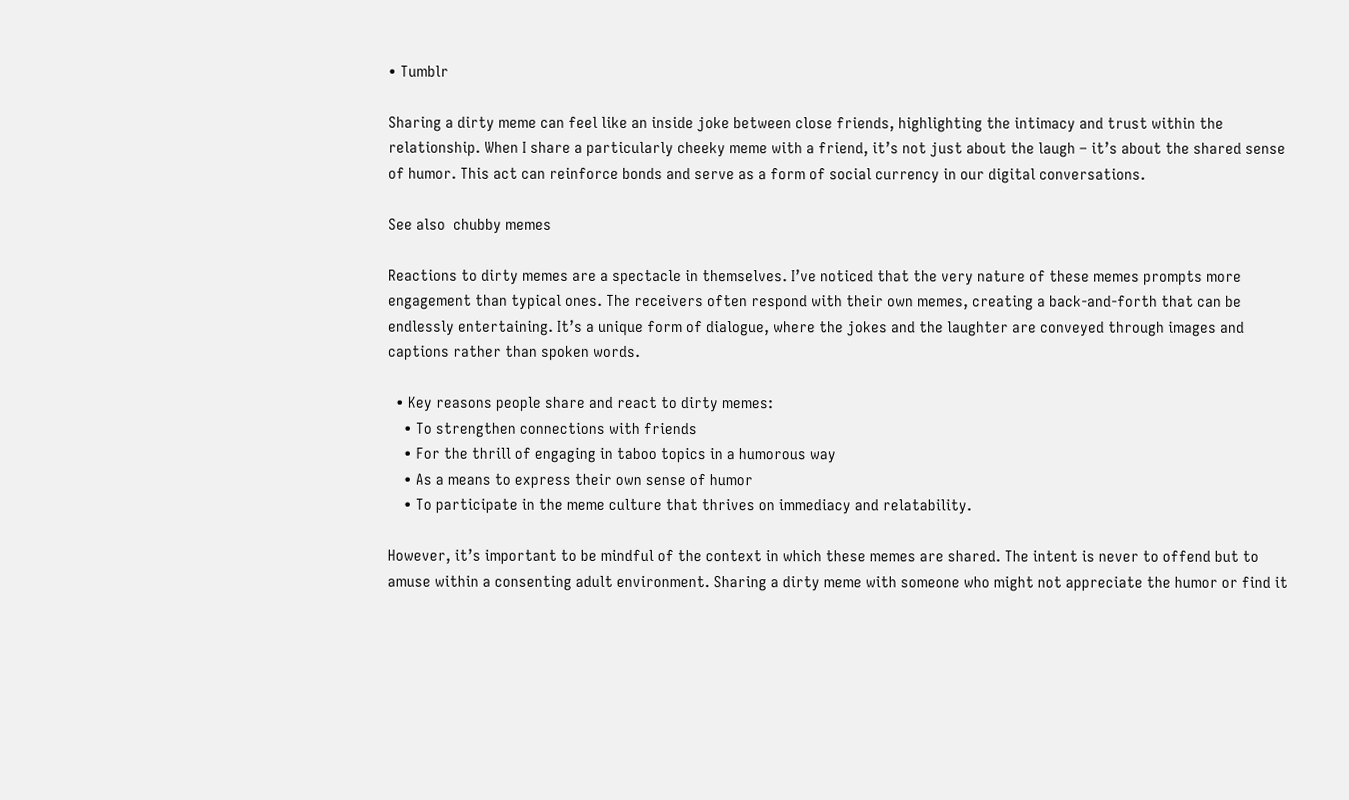• Tumblr

Sharing a dirty meme can feel like an inside joke between close friends, highlighting the intimacy and trust within the relationship. When I share a particularly cheeky meme with a friend, it’s not just about the laugh – it’s about the shared sense of humor. This act can reinforce bonds and serve as a form of social currency in our digital conversations.

See also  chubby memes

Reactions to dirty memes are a spectacle in themselves. I’ve noticed that the very nature of these memes prompts more engagement than typical ones. The receivers often respond with their own memes, creating a back-and-forth that can be endlessly entertaining. It’s a unique form of dialogue, where the jokes and the laughter are conveyed through images and captions rather than spoken words.

  • Key reasons people share and react to dirty memes:
    • To strengthen connections with friends
    • For the thrill of engaging in taboo topics in a humorous way
    • As a means to express their own sense of humor
    • To participate in the meme culture that thrives on immediacy and relatability.

However, it’s important to be mindful of the context in which these memes are shared. The intent is never to offend but to amuse within a consenting adult environment. Sharing a dirty meme with someone who might not appreciate the humor or find it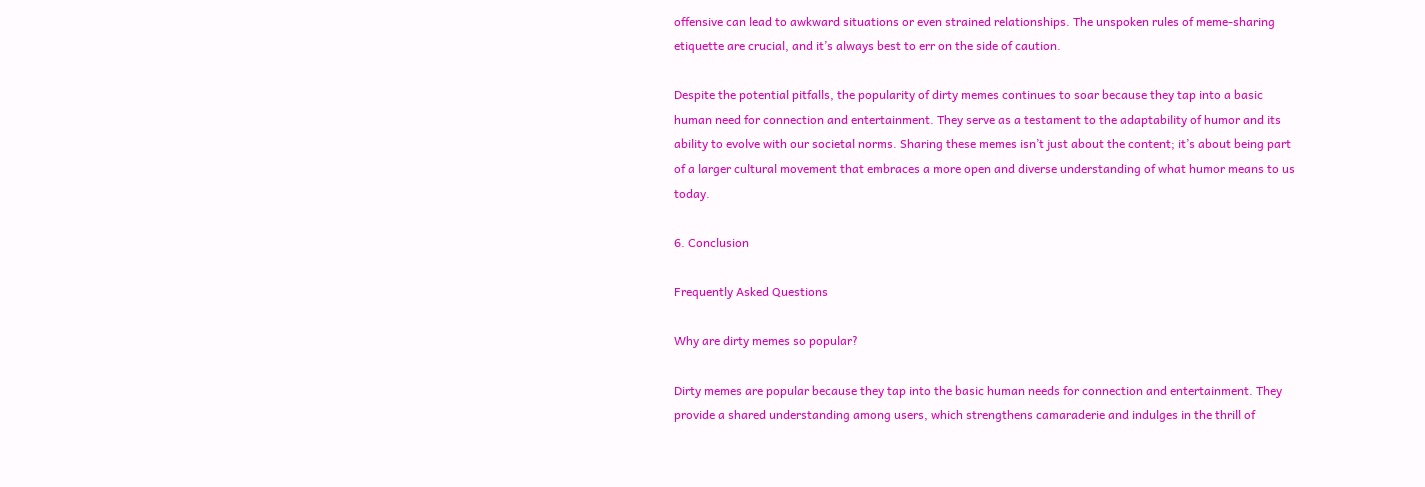offensive can lead to awkward situations or even strained relationships. The unspoken rules of meme-sharing etiquette are crucial, and it’s always best to err on the side of caution.

Despite the potential pitfalls, the popularity of dirty memes continues to soar because they tap into a basic human need for connection and entertainment. They serve as a testament to the adaptability of humor and its ability to evolve with our societal norms. Sharing these memes isn’t just about the content; it’s about being part of a larger cultural movement that embraces a more open and diverse understanding of what humor means to us today.

6. Conclusion

Frequently Asked Questions

Why are dirty memes so popular?

Dirty memes are popular because they tap into the basic human needs for connection and entertainment. They provide a shared understanding among users, which strengthens camaraderie and indulges in the thrill of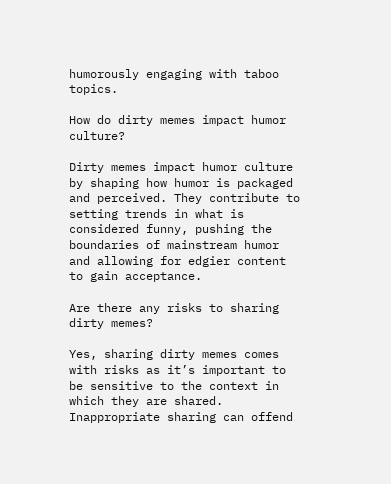humorously engaging with taboo topics.

How do dirty memes impact humor culture?

Dirty memes impact humor culture by shaping how humor is packaged and perceived. They contribute to setting trends in what is considered funny, pushing the boundaries of mainstream humor and allowing for edgier content to gain acceptance.

Are there any risks to sharing dirty memes?

Yes, sharing dirty memes comes with risks as it’s important to be sensitive to the context in which they are shared. Inappropriate sharing can offend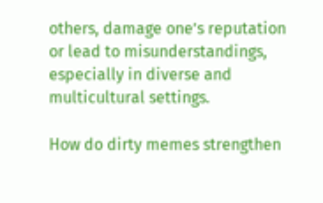others, damage one’s reputation or lead to misunderstandings, especially in diverse and multicultural settings.

How do dirty memes strengthen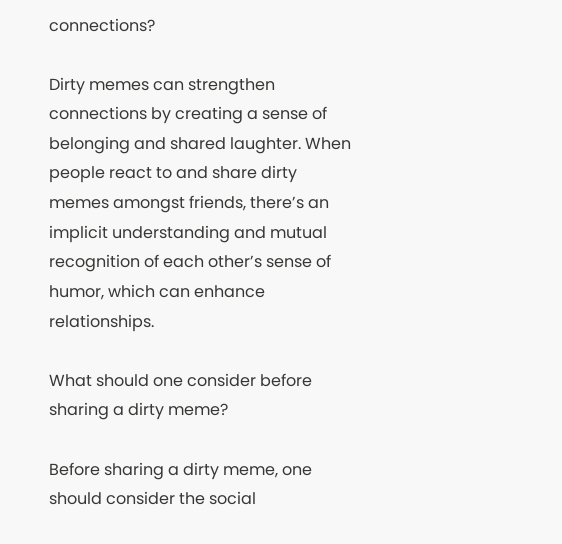connections?

Dirty memes can strengthen connections by creating a sense of belonging and shared laughter. When people react to and share dirty memes amongst friends, there’s an implicit understanding and mutual recognition of each other’s sense of humor, which can enhance relationships.

What should one consider before sharing a dirty meme?

Before sharing a dirty meme, one should consider the social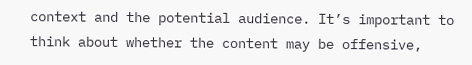context and the potential audience. It’s important to think about whether the content may be offensive,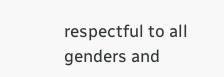respectful to all genders and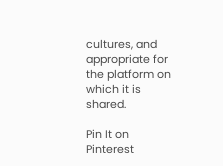cultures, and appropriate for the platform on which it is shared.

Pin It on Pinterest